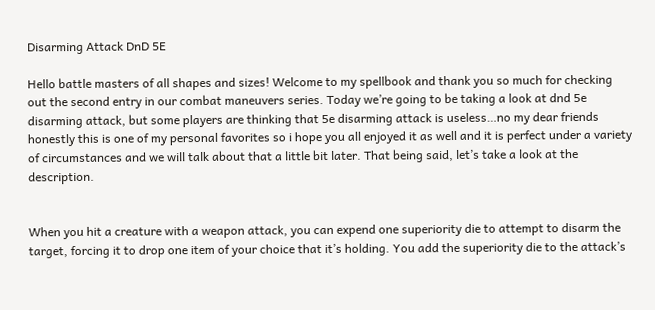Disarming Attack DnD 5E

Hello battle masters of all shapes and sizes! Welcome to my spellbook and thank you so much for checking out the second entry in our combat maneuvers series. Today we’re going to be taking a look at dnd 5e disarming attack, but some players are thinking that 5e disarming attack is useless…no my dear friends honestly this is one of my personal favorites so i hope you all enjoyed it as well and it is perfect under a variety of circumstances and we will talk about that a little bit later. That being said, let’s take a look at the description.


When you hit a creature with a weapon attack, you can expend one superiority die to attempt to disarm the target, forcing it to drop one item of your choice that it’s holding. You add the superiority die to the attack’s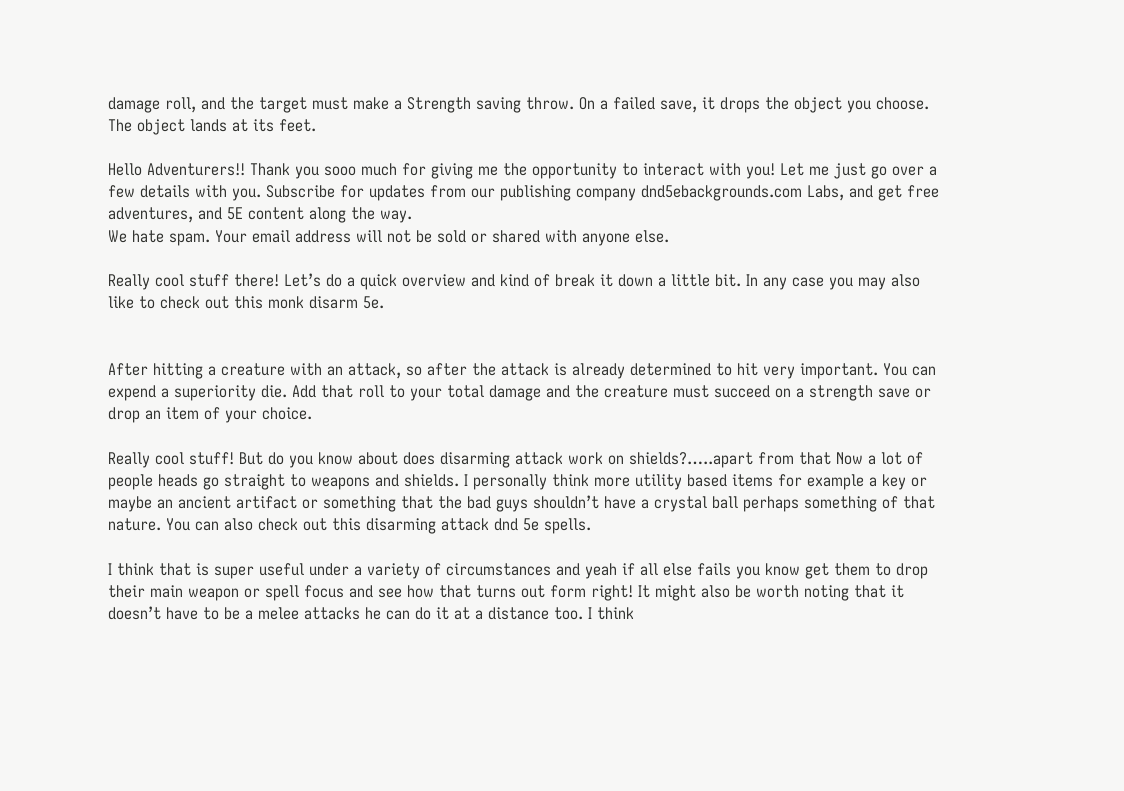damage roll, and the target must make a Strength saving throw. On a failed save, it drops the object you choose. The object lands at its feet.

Hello Adventurers!! Thank you sooo much for giving me the opportunity to interact with you! Let me just go over a few details with you. Subscribe for updates from our publishing company dnd5ebackgrounds.com Labs, and get free adventures, and 5E content along the way.
We hate spam. Your email address will not be sold or shared with anyone else.

Really cool stuff there! Let’s do a quick overview and kind of break it down a little bit. In any case you may also like to check out this monk disarm 5e.


After hitting a creature with an attack, so after the attack is already determined to hit very important. You can expend a superiority die. Add that roll to your total damage and the creature must succeed on a strength save or drop an item of your choice.

Really cool stuff! But do you know about does disarming attack work on shields?…..apart from that Now a lot of people heads go straight to weapons and shields. I personally think more utility based items for example a key or maybe an ancient artifact or something that the bad guys shouldn’t have a crystal ball perhaps something of that nature. You can also check out this disarming attack dnd 5e spells.

I think that is super useful under a variety of circumstances and yeah if all else fails you know get them to drop their main weapon or spell focus and see how that turns out form right! It might also be worth noting that it doesn’t have to be a melee attacks he can do it at a distance too. I think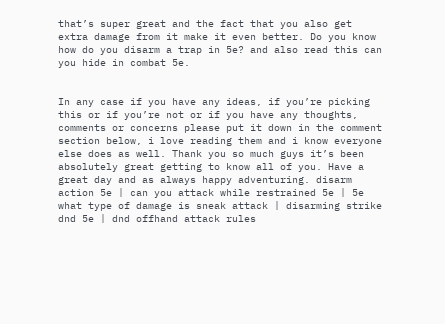that’s super great and the fact that you also get extra damage from it make it even better. Do you know how do you disarm a trap in 5e? and also read this can you hide in combat 5e.


In any case if you have any ideas, if you’re picking this or if you’re not or if you have any thoughts, comments or concerns please put it down in the comment section below, i love reading them and i know everyone else does as well. Thank you so much guys it’s been absolutely great getting to know all of you. Have a great day and as always happy adventuring. disarm action 5e | can you attack while restrained 5e | 5e what type of damage is sneak attack | disarming strike dnd 5e | dnd offhand attack rules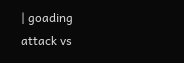| goading attack vs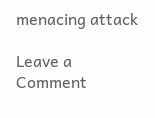menacing attack

Leave a Comment